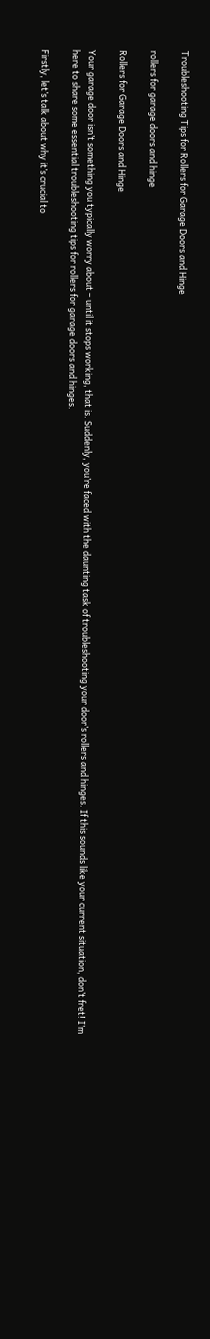Troubleshooting Tips for Rollers for Garage Doors and Hinge

rollers for garage doors and hinge

Rollers for Garage Doors and Hinge

Your garage door isn’t something you typically worry about – until it stops working, that is. Suddenly, you’re faced with the daunting task of troubleshooting your door’s rollers and hinges. If this sounds like your current situation, don’t fret! I’m here to share some essential troubleshooting tips for rollers for garage doors and hinges.

Firstly, let’s talk about why it’s crucial to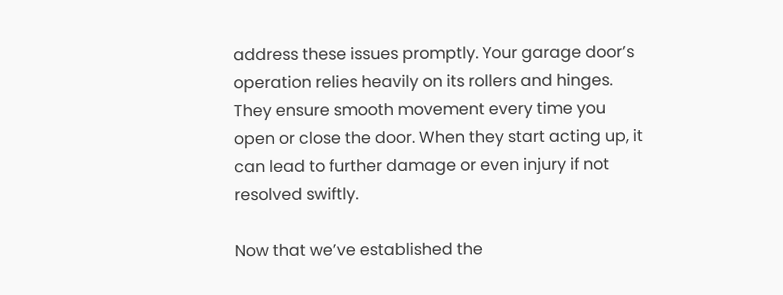address these issues promptly. Your garage door’s operation relies heavily on its rollers and hinges. They ensure smooth movement every time you open or close the door. When they start acting up, it can lead to further damage or even injury if not resolved swiftly.

Now that we’ve established the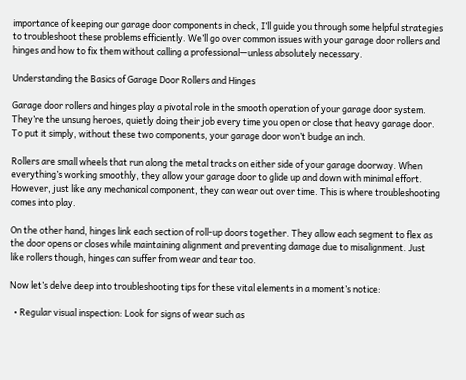importance of keeping our garage door components in check, I’ll guide you through some helpful strategies to troubleshoot these problems efficiently. We’ll go over common issues with your garage door rollers and hinges and how to fix them without calling a professional—unless absolutely necessary.

Understanding the Basics of Garage Door Rollers and Hinges

Garage door rollers and hinges play a pivotal role in the smooth operation of your garage door system. They’re the unsung heroes, quietly doing their job every time you open or close that heavy garage door. To put it simply, without these two components, your garage door won’t budge an inch.

Rollers are small wheels that run along the metal tracks on either side of your garage doorway. When everything’s working smoothly, they allow your garage door to glide up and down with minimal effort. However, just like any mechanical component, they can wear out over time. This is where troubleshooting comes into play.

On the other hand, hinges link each section of roll-up doors together. They allow each segment to flex as the door opens or closes while maintaining alignment and preventing damage due to misalignment. Just like rollers though, hinges can suffer from wear and tear too.

Now let’s delve deep into troubleshooting tips for these vital elements in a moment’s notice:

  • Regular visual inspection: Look for signs of wear such as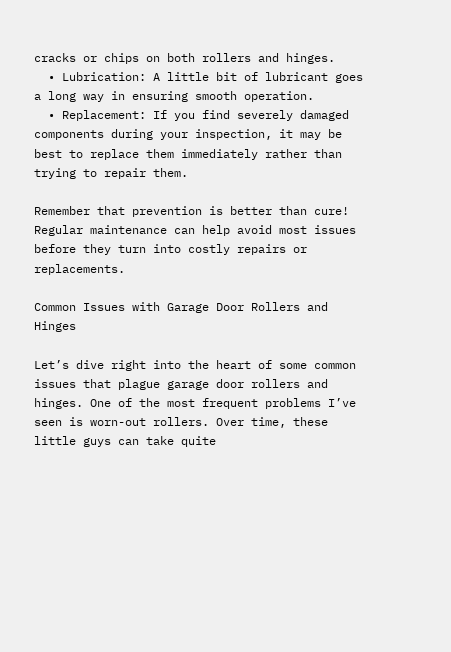cracks or chips on both rollers and hinges.
  • Lubrication: A little bit of lubricant goes a long way in ensuring smooth operation.
  • Replacement: If you find severely damaged components during your inspection, it may be best to replace them immediately rather than trying to repair them.

Remember that prevention is better than cure! Regular maintenance can help avoid most issues before they turn into costly repairs or replacements.

Common Issues with Garage Door Rollers and Hinges

Let’s dive right into the heart of some common issues that plague garage door rollers and hinges. One of the most frequent problems I’ve seen is worn-out rollers. Over time, these little guys can take quite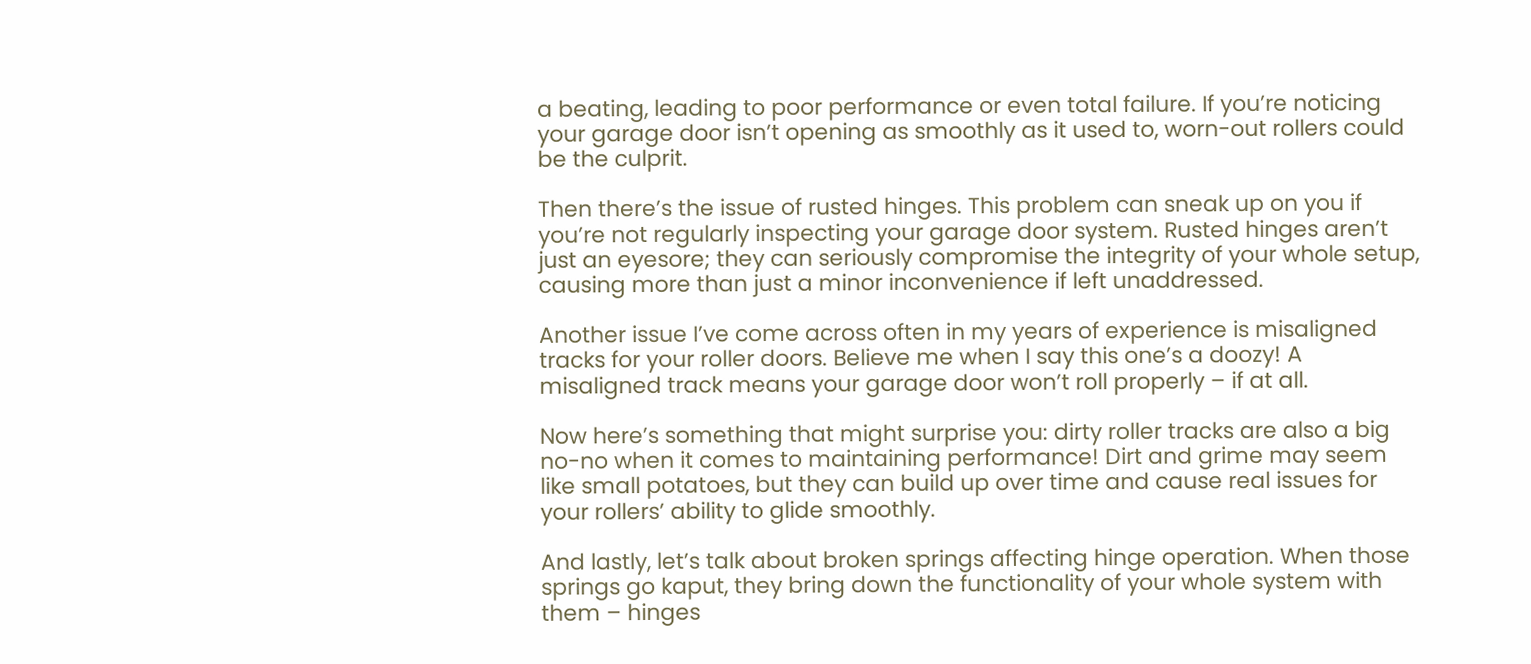a beating, leading to poor performance or even total failure. If you’re noticing your garage door isn’t opening as smoothly as it used to, worn-out rollers could be the culprit.

Then there’s the issue of rusted hinges. This problem can sneak up on you if you’re not regularly inspecting your garage door system. Rusted hinges aren’t just an eyesore; they can seriously compromise the integrity of your whole setup, causing more than just a minor inconvenience if left unaddressed.

Another issue I’ve come across often in my years of experience is misaligned tracks for your roller doors. Believe me when I say this one’s a doozy! A misaligned track means your garage door won’t roll properly – if at all.

Now here’s something that might surprise you: dirty roller tracks are also a big no-no when it comes to maintaining performance! Dirt and grime may seem like small potatoes, but they can build up over time and cause real issues for your rollers’ ability to glide smoothly.

And lastly, let’s talk about broken springs affecting hinge operation. When those springs go kaput, they bring down the functionality of your whole system with them – hinges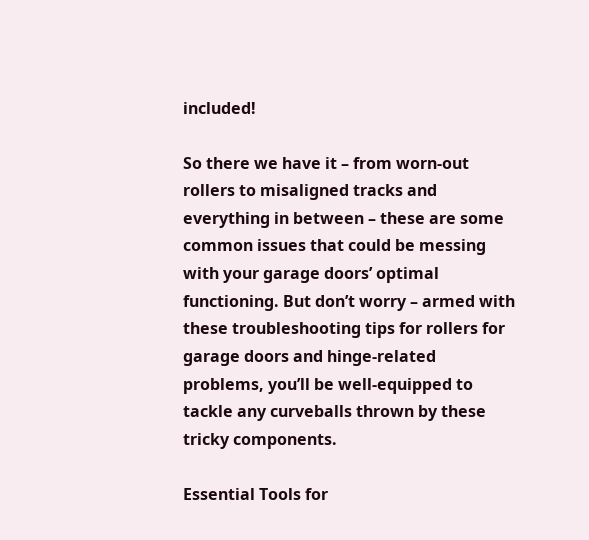included!

So there we have it – from worn-out rollers to misaligned tracks and everything in between – these are some common issues that could be messing with your garage doors’ optimal functioning. But don’t worry – armed with these troubleshooting tips for rollers for garage doors and hinge-related problems, you’ll be well-equipped to tackle any curveballs thrown by these tricky components.

Essential Tools for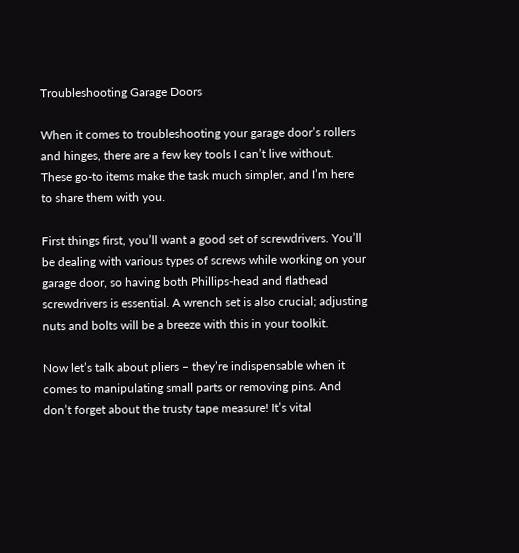Troubleshooting Garage Doors

When it comes to troubleshooting your garage door’s rollers and hinges, there are a few key tools I can’t live without. These go-to items make the task much simpler, and I’m here to share them with you.

First things first, you’ll want a good set of screwdrivers. You’ll be dealing with various types of screws while working on your garage door, so having both Phillips-head and flathead screwdrivers is essential. A wrench set is also crucial; adjusting nuts and bolts will be a breeze with this in your toolkit.

Now let’s talk about pliers – they’re indispensable when it comes to manipulating small parts or removing pins. And don’t forget about the trusty tape measure! It’s vital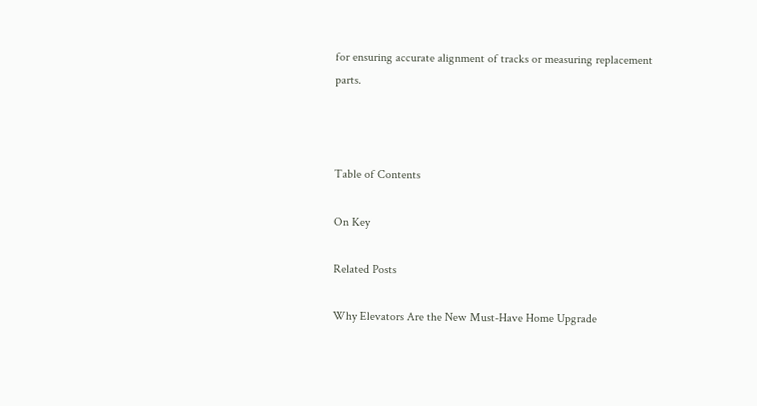for ensuring accurate alignment of tracks or measuring replacement parts.



Table of Contents

On Key

Related Posts

Why Elevators Are the New Must-Have Home Upgrade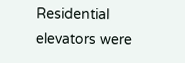Residential elevators were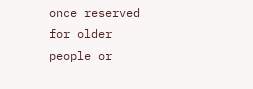once reserved for older people or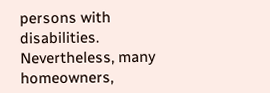persons with disabilities. Nevertheless, many homeowners,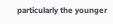particularly the younger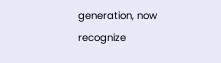generation, now recognize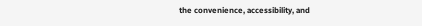the convenience, accessibility, and